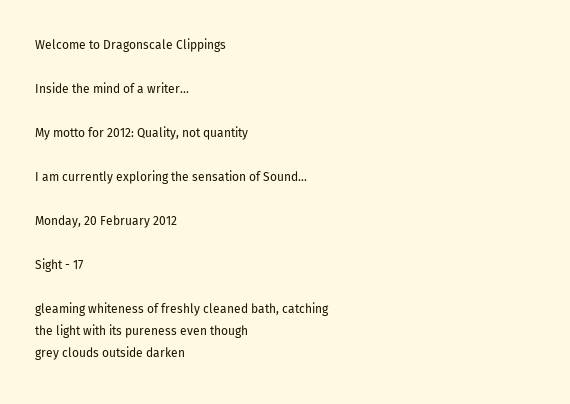Welcome to Dragonscale Clippings

Inside the mind of a writer...

My motto for 2012: Quality, not quantity

I am currently exploring the sensation of Sound...

Monday, 20 February 2012

Sight - 17

gleaming whiteness of freshly cleaned bath, catching
the light with its pureness even though
grey clouds outside darken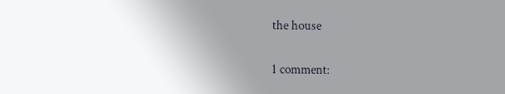the house

1 comment: